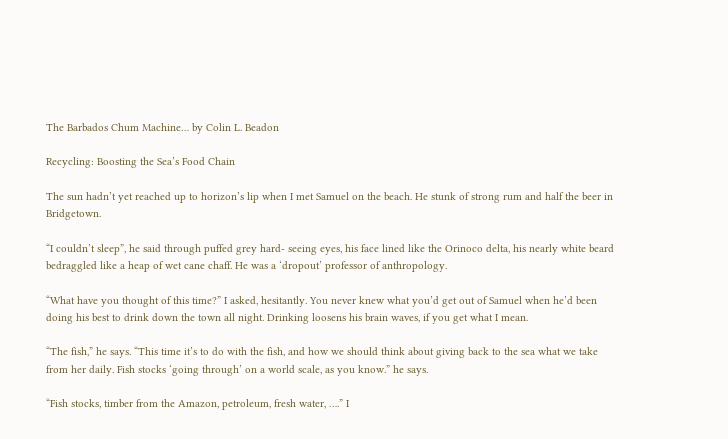The Barbados Chum Machine… by Colin L. Beadon

Recycling: Boosting the Sea’s Food Chain

The sun hadn’t yet reached up to horizon’s lip when I met Samuel on the beach. He stunk of strong rum and half the beer in Bridgetown.

“I couldn’t sleep”, he said through puffed grey hard- seeing eyes, his face lined like the Orinoco delta, his nearly white beard bedraggled like a heap of wet cane chaff. He was a ‘dropout’ professor of anthropology.

“What have you thought of this time?” I asked, hesitantly. You never knew what you’d get out of Samuel when he’d been doing his best to drink down the town all night. Drinking loosens his brain waves, if you get what I mean.

“The fish,” he says. “This time it’s to do with the fish, and how we should think about giving back to the sea what we take from her daily. Fish stocks ‘going through’ on a world scale, as you know.” he says.

“Fish stocks, timber from the Amazon, petroleum, fresh water, ….” I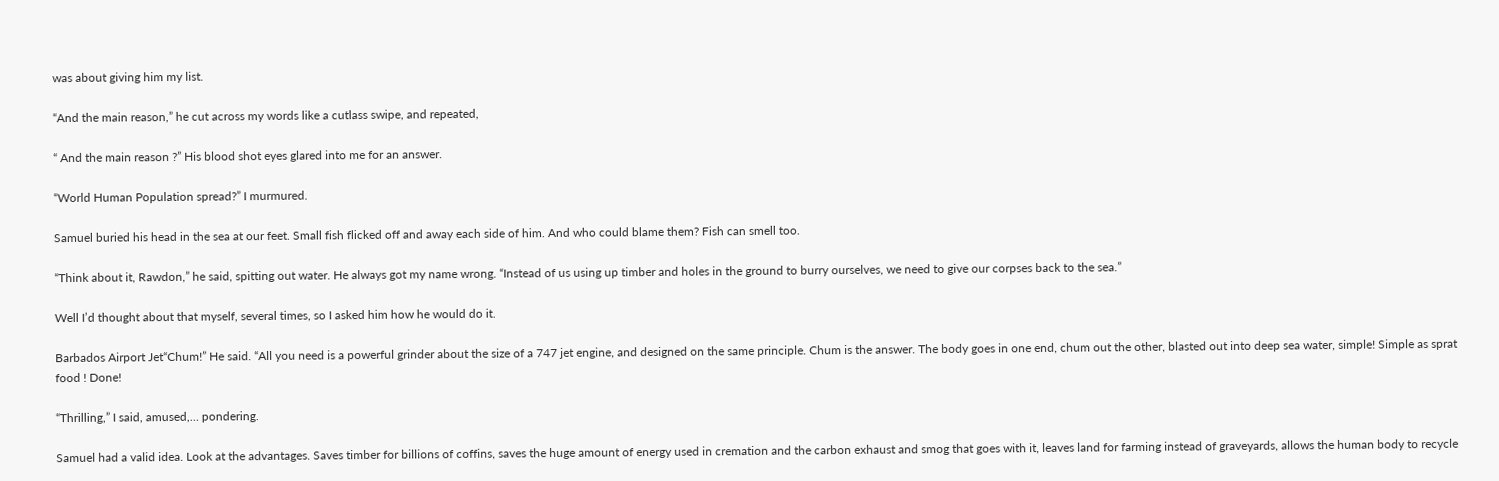was about giving him my list.

“And the main reason,” he cut across my words like a cutlass swipe, and repeated,

“ And the main reason ?” His blood shot eyes glared into me for an answer.

“World Human Population spread?” I murmured.

Samuel buried his head in the sea at our feet. Small fish flicked off and away each side of him. And who could blame them? Fish can smell too.

“Think about it, Rawdon,” he said, spitting out water. He always got my name wrong. “Instead of us using up timber and holes in the ground to burry ourselves, we need to give our corpses back to the sea.”

Well I’d thought about that myself, several times, so I asked him how he would do it.

Barbados Airport Jet“Chum!” He said. “All you need is a powerful grinder about the size of a 747 jet engine, and designed on the same principle. Chum is the answer. The body goes in one end, chum out the other, blasted out into deep sea water, simple! Simple as sprat food ! Done!

“Thrilling,” I said, amused,… pondering.

Samuel had a valid idea. Look at the advantages. Saves timber for billions of coffins, saves the huge amount of energy used in cremation and the carbon exhaust and smog that goes with it, leaves land for farming instead of graveyards, allows the human body to recycle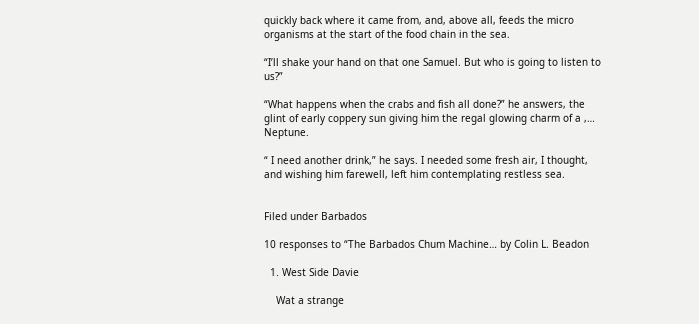quickly back where it came from, and, above all, feeds the micro organisms at the start of the food chain in the sea.

“I’ll shake your hand on that one Samuel. But who is going to listen to us?”

“What happens when the crabs and fish all done?” he answers, the glint of early coppery sun giving him the regal glowing charm of a ,… Neptune.

“ I need another drink,” he says. I needed some fresh air, I thought, and wishing him farewell, left him contemplating restless sea.


Filed under Barbados

10 responses to “The Barbados Chum Machine… by Colin L. Beadon

  1. West Side Davie

    Wat a strange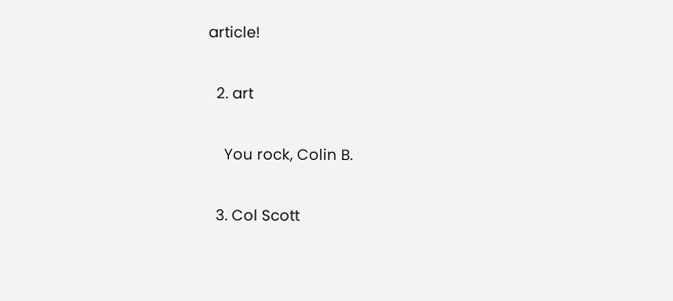article!

  2. art

    You rock, Colin B.

  3. Col Scott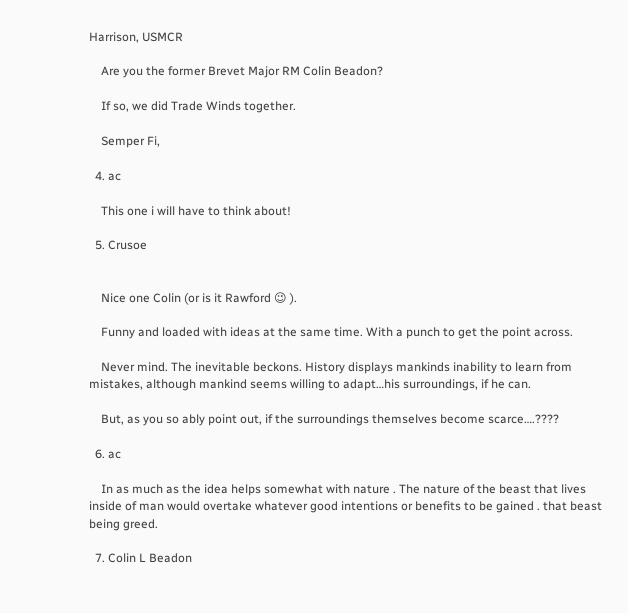Harrison, USMCR

    Are you the former Brevet Major RM Colin Beadon?

    If so, we did Trade Winds together.

    Semper Fi,

  4. ac

    This one i will have to think about!

  5. Crusoe


    Nice one Colin (or is it Rawford 😉 ).

    Funny and loaded with ideas at the same time. With a punch to get the point across.

    Never mind. The inevitable beckons. History displays mankinds inability to learn from mistakes, although mankind seems willing to adapt…his surroundings, if he can.

    But, as you so ably point out, if the surroundings themselves become scarce….????

  6. ac

    In as much as the idea helps somewhat with nature . The nature of the beast that lives inside of man would overtake whatever good intentions or benefits to be gained . that beast being greed.

  7. Colin L Beadon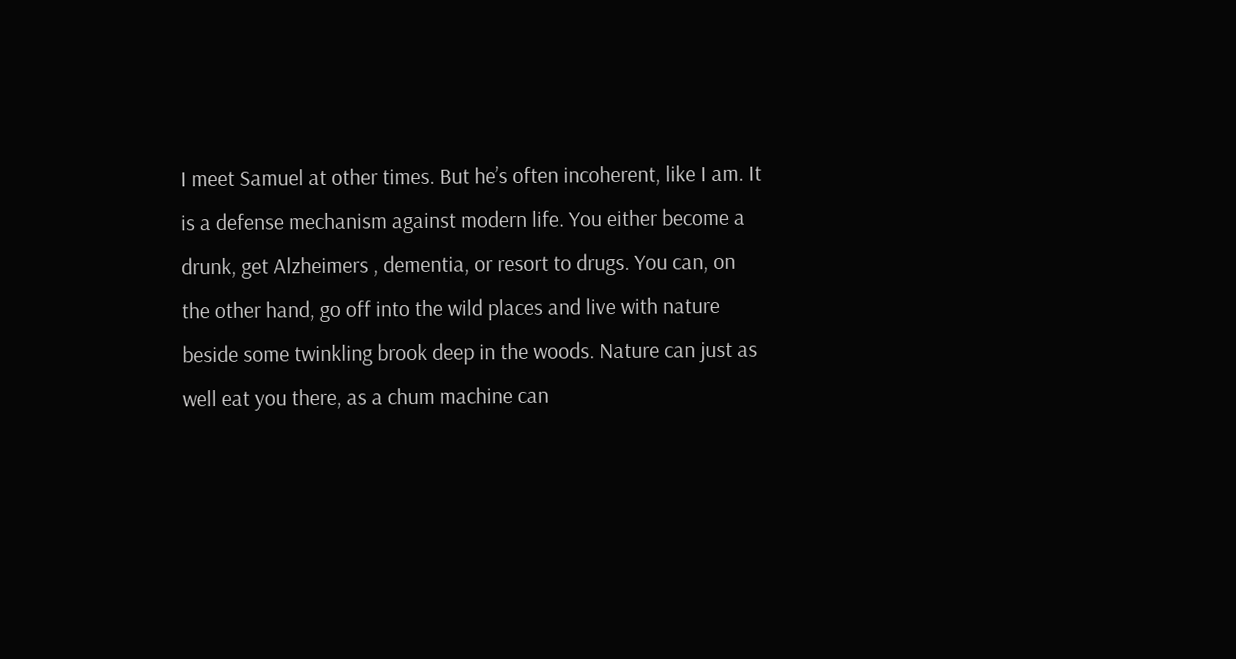I meet Samuel at other times. But he’s often incoherent, like I am. It is a defense mechanism against modern life. You either become a drunk, get Alzheimers , dementia, or resort to drugs. You can, on the other hand, go off into the wild places and live with nature beside some twinkling brook deep in the woods. Nature can just as well eat you there, as a chum machine can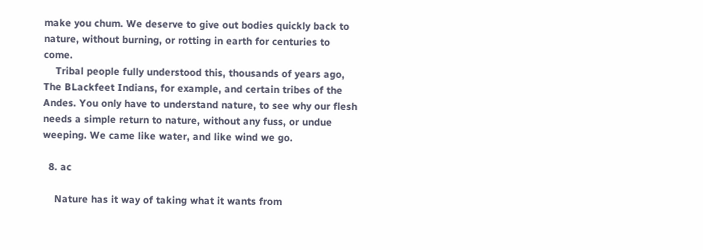make you chum. We deserve to give out bodies quickly back to nature, without burning, or rotting in earth for centuries to come.
    Tribal people fully understood this, thousands of years ago, The BLackfeet Indians, for example, and certain tribes of the Andes. You only have to understand nature, to see why our flesh needs a simple return to nature, without any fuss, or undue weeping. We came like water, and like wind we go.

  8. ac

    Nature has it way of taking what it wants from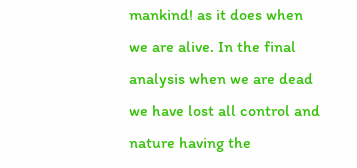mankind! as it does when we are alive. In the final analysis when we are dead we have lost all control and nature having the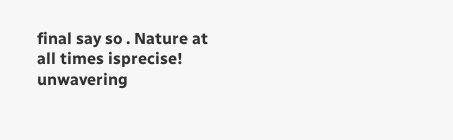final say so . Nature at all times isprecise! unwavering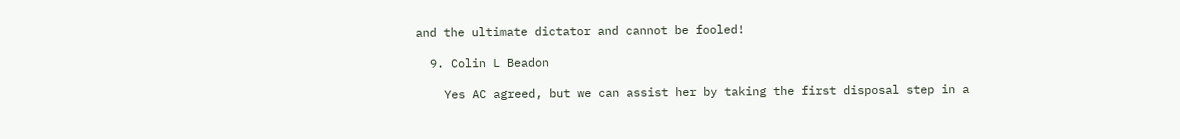and the ultimate dictator and cannot be fooled!

  9. Colin L Beadon

    Yes AC agreed, but we can assist her by taking the first disposal step in a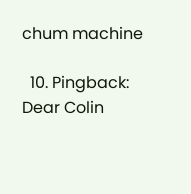chum machine

  10. Pingback: Dear Colin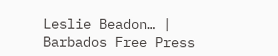Leslie Beadon… | Barbados Free Press